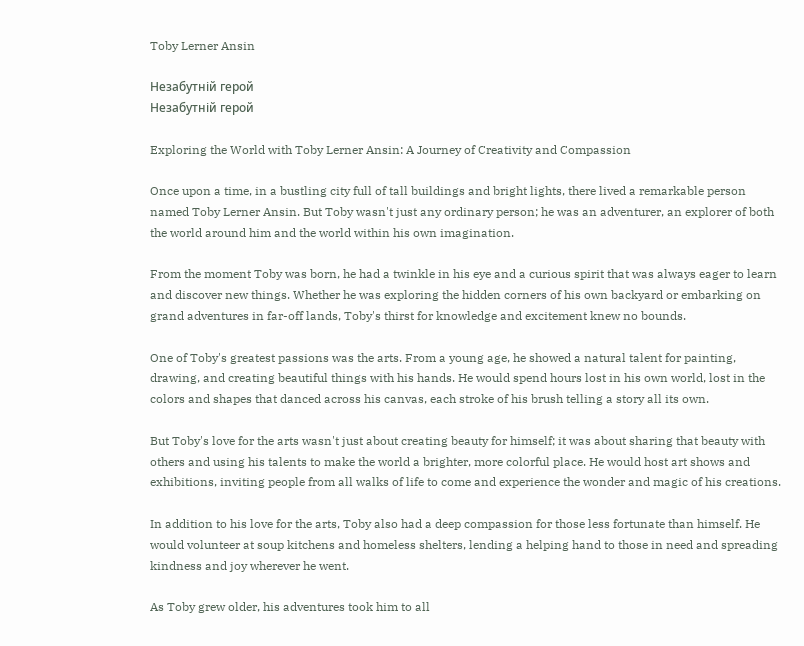Toby Lerner Ansin

Незабутній герой
Незабутній герой

Exploring the World with Toby Lerner Ansin: A Journey of Creativity and Compassion

Once upon a time, in a bustling city full of tall buildings and bright lights, there lived a remarkable person named Toby Lerner Ansin. But Toby wasn't just any ordinary person; he was an adventurer, an explorer of both the world around him and the world within his own imagination.

From the moment Toby was born, he had a twinkle in his eye and a curious spirit that was always eager to learn and discover new things. Whether he was exploring the hidden corners of his own backyard or embarking on grand adventures in far-off lands, Toby's thirst for knowledge and excitement knew no bounds.

One of Toby's greatest passions was the arts. From a young age, he showed a natural talent for painting, drawing, and creating beautiful things with his hands. He would spend hours lost in his own world, lost in the colors and shapes that danced across his canvas, each stroke of his brush telling a story all its own.

But Toby's love for the arts wasn't just about creating beauty for himself; it was about sharing that beauty with others and using his talents to make the world a brighter, more colorful place. He would host art shows and exhibitions, inviting people from all walks of life to come and experience the wonder and magic of his creations.

In addition to his love for the arts, Toby also had a deep compassion for those less fortunate than himself. He would volunteer at soup kitchens and homeless shelters, lending a helping hand to those in need and spreading kindness and joy wherever he went.

As Toby grew older, his adventures took him to all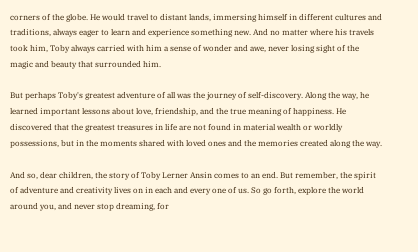corners of the globe. He would travel to distant lands, immersing himself in different cultures and traditions, always eager to learn and experience something new. And no matter where his travels took him, Toby always carried with him a sense of wonder and awe, never losing sight of the magic and beauty that surrounded him.

But perhaps Toby's greatest adventure of all was the journey of self-discovery. Along the way, he learned important lessons about love, friendship, and the true meaning of happiness. He discovered that the greatest treasures in life are not found in material wealth or worldly possessions, but in the moments shared with loved ones and the memories created along the way.

And so, dear children, the story of Toby Lerner Ansin comes to an end. But remember, the spirit of adventure and creativity lives on in each and every one of us. So go forth, explore the world around you, and never stop dreaming, for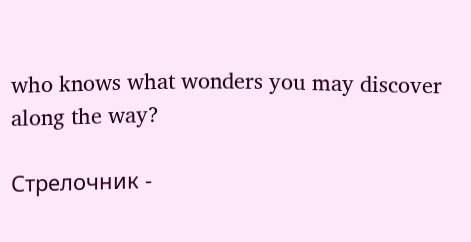who knows what wonders you may discover along the way?

Стрелочник -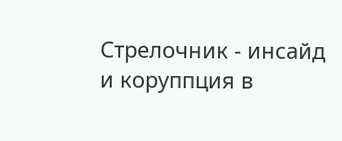Стрелочник - инсайд и коруппция в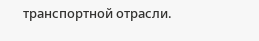транспортной отрасли.